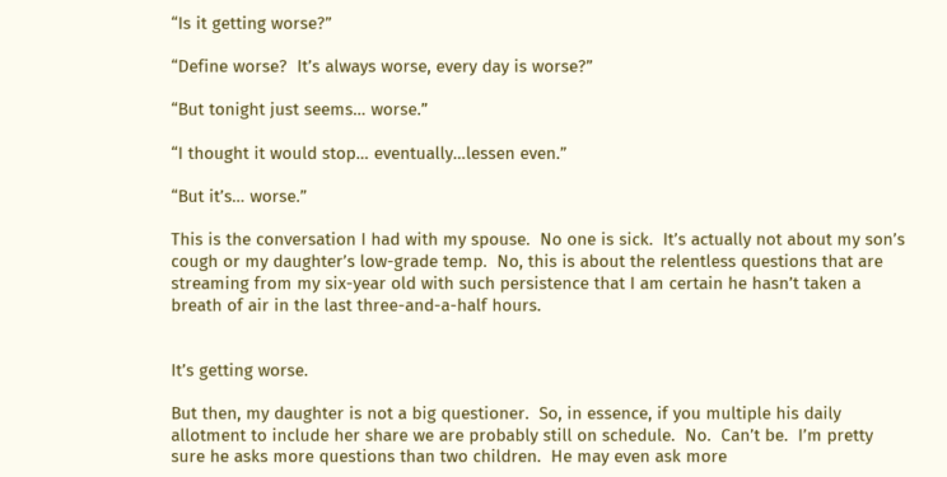“Is it getting worse?”

“Define worse?  It’s always worse, every day is worse?”

“But tonight just seems… worse.”

“I thought it would stop… eventually…lessen even.”

“But it’s… worse.”

This is the conversation I had with my spouse.  No one is sick.  It’s actually not about my son’s cough or my daughter’s low-grade temp.  No, this is about the relentless questions that are streaming from my six-year old with such persistence that I am certain he hasn’t taken a breath of air in the last three-and-a-half hours.


It’s getting worse.

But then, my daughter is not a big questioner.  So, in essence, if you multiple his daily allotment to include her share we are probably still on schedule.  No.  Can’t be.  I’m pretty sure he asks more questions than two children.  He may even ask more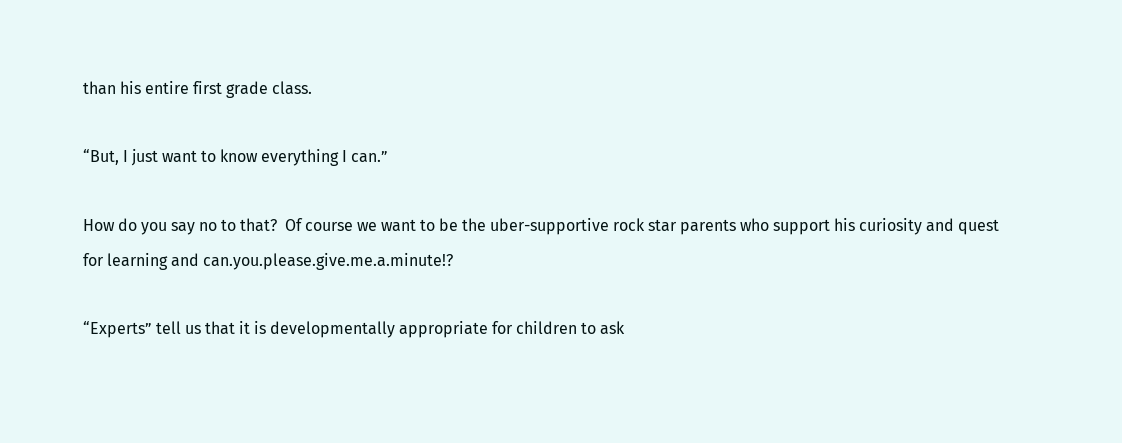than his entire first grade class.

“But, I just want to know everything I can.”

How do you say no to that?  Of course we want to be the uber-supportive rock star parents who support his curiosity and quest for learning and can.you.please.give.me.a.minute!?

“Experts” tell us that it is developmentally appropriate for children to ask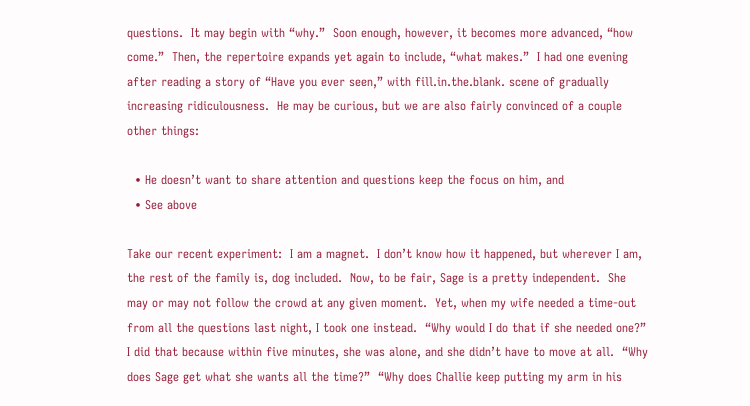questions.  It may begin with “why.”  Soon enough, however, it becomes more advanced, “how come.”  Then, the repertoire expands yet again to include, “what makes.”  I had one evening after reading a story of “Have you ever seen,” with fill.in.the.blank. scene of gradually increasing ridiculousness.  He may be curious, but we are also fairly convinced of a couple other things:

  • He doesn’t want to share attention and questions keep the focus on him, and
  • See above

Take our recent experiment:  I am a magnet.  I don’t know how it happened, but wherever I am, the rest of the family is, dog included.  Now, to be fair, Sage is a pretty independent.  She may or may not follow the crowd at any given moment.  Yet, when my wife needed a time-out from all the questions last night, I took one instead.  “Why would I do that if she needed one?”  I did that because within five minutes, she was alone, and she didn’t have to move at all.  “Why does Sage get what she wants all the time?”  “Why does Challie keep putting my arm in his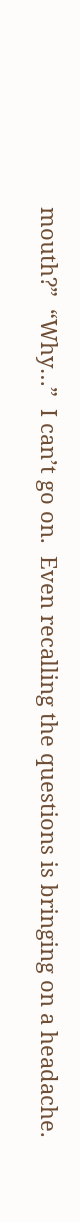mouth?”  “Why…”  I can’t go on.  Even recalling the questions is bringing on a headache.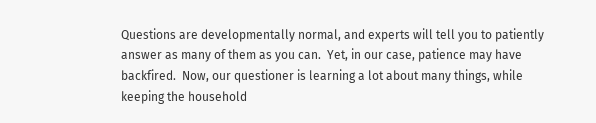Questions are developmentally normal, and experts will tell you to patiently answer as many of them as you can.  Yet, in our case, patience may have backfired.  Now, our questioner is learning a lot about many things, while keeping the household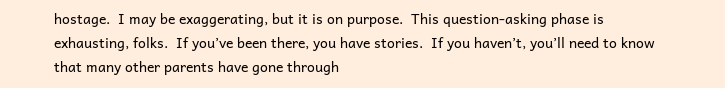hostage.  I may be exaggerating, but it is on purpose.  This question-asking phase is exhausting, folks.  If you’ve been there, you have stories.  If you haven’t, you’ll need to know that many other parents have gone through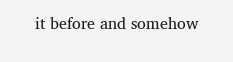it before and somehow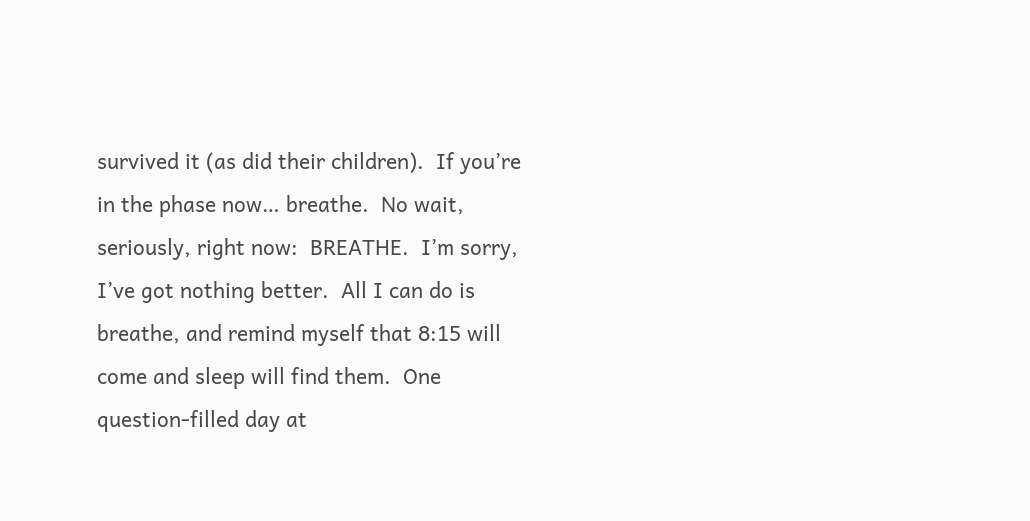survived it (as did their children).  If you’re in the phase now… breathe.  No wait, seriously, right now:  BREATHE.  I’m sorry, I’ve got nothing better.  All I can do is breathe, and remind myself that 8:15 will come and sleep will find them.  One question-filled day at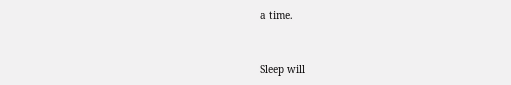a time.


Sleep will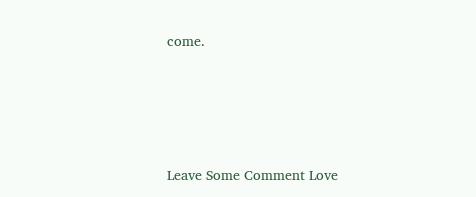come.





Leave Some Comment Love